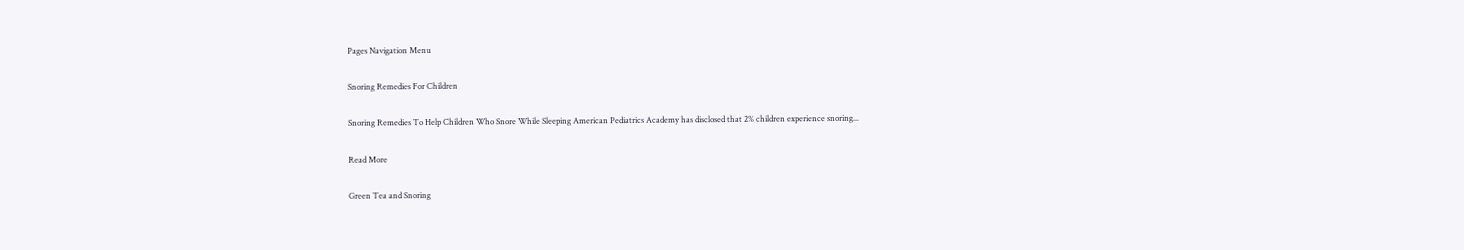Pages Navigation Menu

Snoring Remedies For Children

Snoring Remedies To Help Children Who Snore While Sleeping American Pediatrics Academy has disclosed that 2% children experience snoring...

Read More

Green Tea and Snoring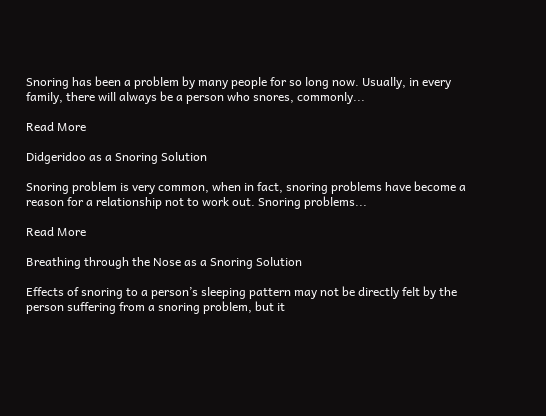Snoring has been a problem by many people for so long now. Usually, in every family, there will always be a person who snores, commonly...

Read More

Didgeridoo as a Snoring Solution

Snoring problem is very common, when in fact, snoring problems have become a reason for a relationship not to work out. Snoring problems...

Read More

Breathing through the Nose as a Snoring Solution

Effects of snoring to a person’s sleeping pattern may not be directly felt by the person suffering from a snoring problem, but it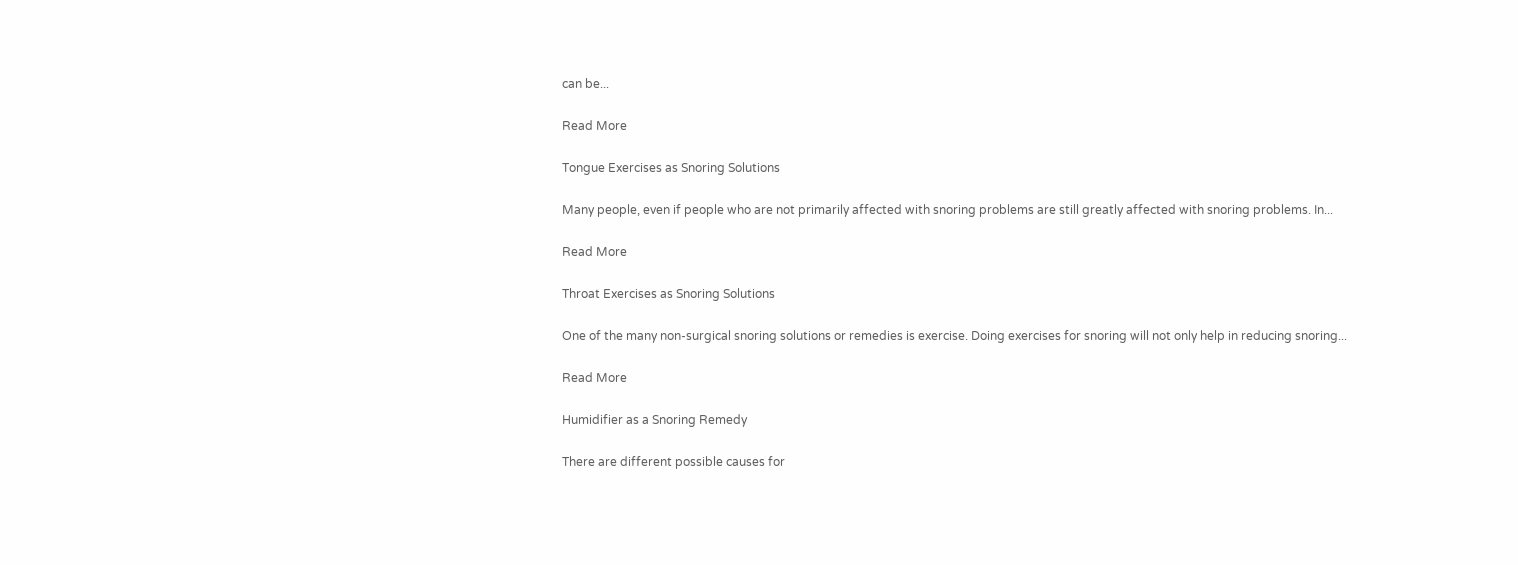can be...

Read More

Tongue Exercises as Snoring Solutions

Many people, even if people who are not primarily affected with snoring problems are still greatly affected with snoring problems. In...

Read More

Throat Exercises as Snoring Solutions

One of the many non-surgical snoring solutions or remedies is exercise. Doing exercises for snoring will not only help in reducing snoring...

Read More

Humidifier as a Snoring Remedy

There are different possible causes for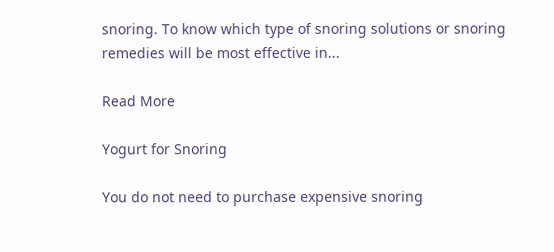snoring. To know which type of snoring solutions or snoring remedies will be most effective in...

Read More

Yogurt for Snoring

You do not need to purchase expensive snoring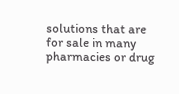solutions that are for sale in many pharmacies or drug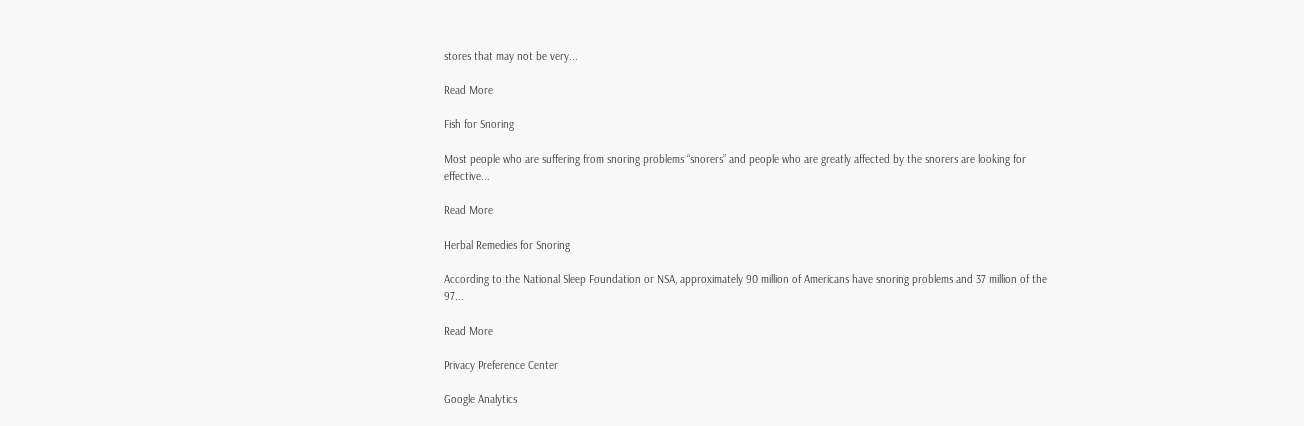stores that may not be very...

Read More

Fish for Snoring

Most people who are suffering from snoring problems “snorers” and people who are greatly affected by the snorers are looking for effective...

Read More

Herbal Remedies for Snoring

According to the National Sleep Foundation or NSA, approximately 90 million of Americans have snoring problems and 37 million of the 97...

Read More

Privacy Preference Center

Google Analytics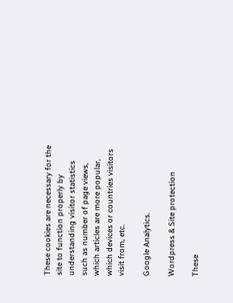These cookies are necessary for the site to function properly by understanding visitor statistics such as number of page views, which articles are more popular, which devices or countries visitors visit from, etc.

Google Analytics.

Wordpress & Site protection

These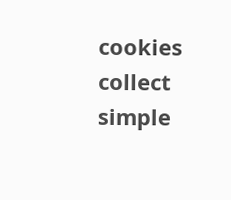cookies collect simple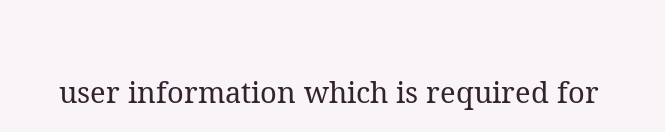user information which is required for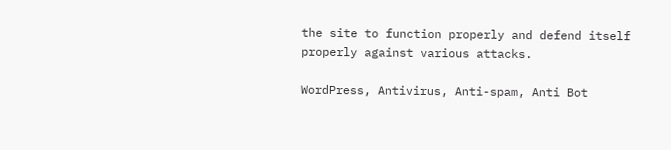the site to function properly and defend itself properly against various attacks.

WordPress, Antivirus, Anti-spam, Anti Bot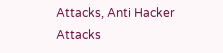Attacks, Anti Hacker Attacks